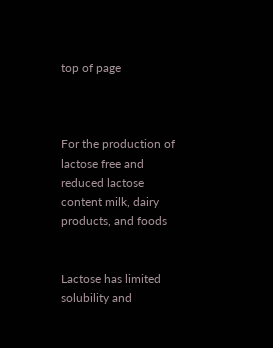top of page



For the production of lactose free and reduced lactose content milk, dairy products, and foods


Lactose has limited solubility and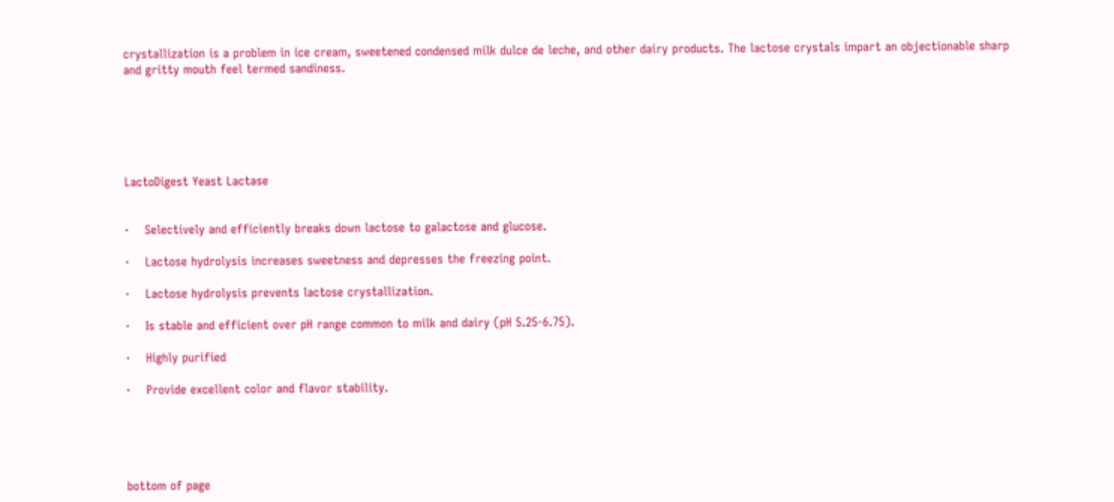crystallization is a problem in ice cream, sweetened condensed milk dulce de leche, and other dairy products. The lactose crystals impart an objectionable sharp and gritty mouth feel termed sandiness.






LactoDigest Yeast Lactase


·    Selectively and efficiently breaks down lactose to galactose and glucose.

·    Lactose hydrolysis increases sweetness and depresses the freezing point.

·    Lactose hydrolysis prevents lactose crystallization.

·    Is stable and efficient over pH range common to milk and dairy (pH 5.25-6.75).

·    Highly purified

·    Provide excellent color and flavor stability.





bottom of page